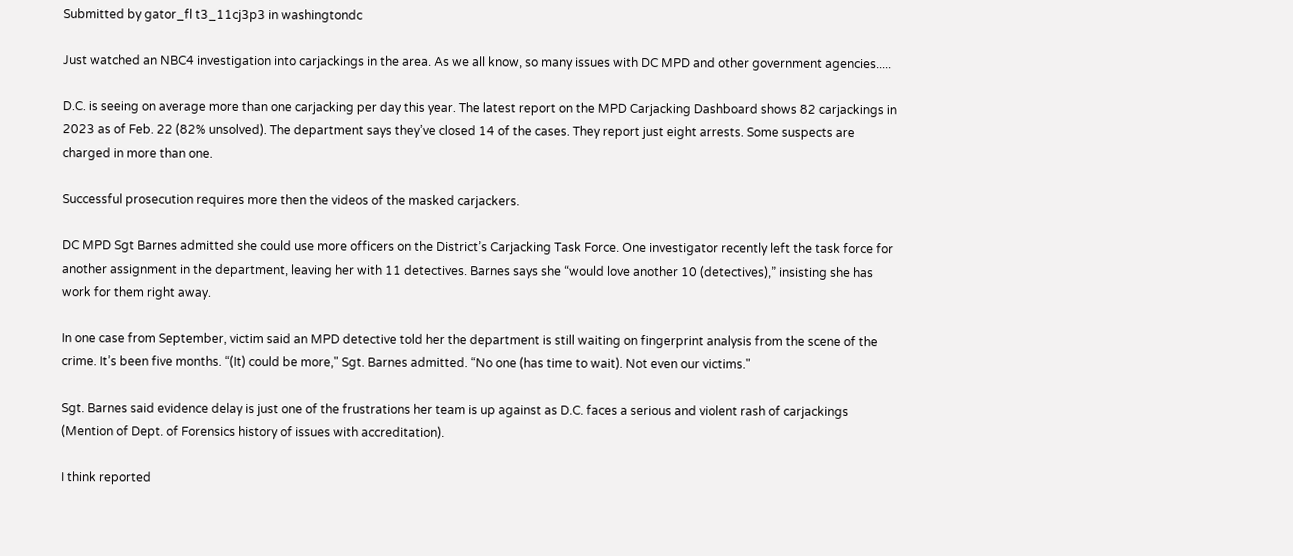Submitted by gator_fl t3_11cj3p3 in washingtondc

Just watched an NBC4 investigation into carjackings in the area. As we all know, so many issues with DC MPD and other government agencies.....

D.C. is seeing on average more than one carjacking per day this year. The latest report on the MPD Carjacking Dashboard shows 82 carjackings in 2023 as of Feb. 22 (82% unsolved). The department says they’ve closed 14 of the cases. They report just eight arrests. Some suspects are charged in more than one.

Successful prosecution requires more then the videos of the masked carjackers.

DC MPD Sgt Barnes admitted she could use more officers on the District’s Carjacking Task Force. One investigator recently left the task force for another assignment in the department, leaving her with 11 detectives. Barnes says she “would love another 10 (detectives),” insisting she has work for them right away.

In one case from September, victim said an MPD detective told her the department is still waiting on fingerprint analysis from the scene of the crime. It’s been five months. “(It) could be more," Sgt. Barnes admitted. “No one (has time to wait). Not even our victims."

Sgt. Barnes said evidence delay is just one of the frustrations her team is up against as D.C. faces a serious and violent rash of carjackings (Mention of Dept. of Forensics history of issues with accreditation).

I think reported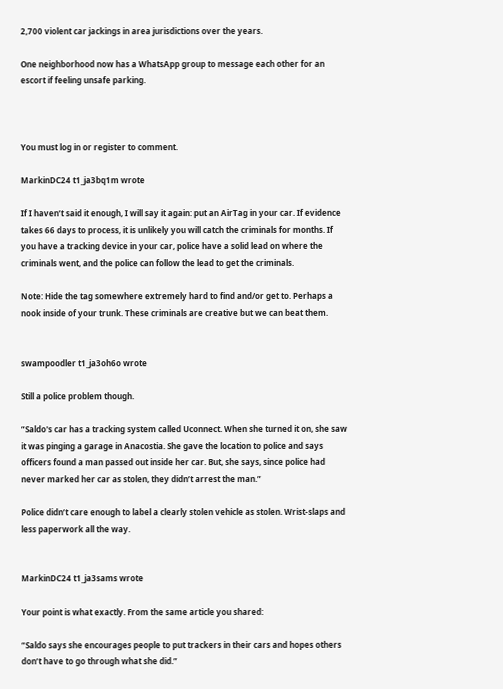2,700 violent car jackings in area jurisdictions over the years.

One neighborhood now has a WhatsApp group to message each other for an escort if feeling unsafe parking.



You must log in or register to comment.

MarkinDC24 t1_ja3bq1m wrote

If I haven’t said it enough, I will say it again: put an AirTag in your car. If evidence takes 66 days to process, it is unlikely you will catch the criminals for months. If you have a tracking device in your car, police have a solid lead on where the criminals went, and the police can follow the lead to get the criminals.

Note: Hide the tag somewhere extremely hard to find and/or get to. Perhaps a nook inside of your trunk. These criminals are creative but we can beat them.


swampoodler t1_ja3oh6o wrote

Still a police problem though.

”Saldo's car has a tracking system called Uconnect. When she turned it on, she saw it was pinging a garage in Anacostia. She gave the location to police and says officers found a man passed out inside her car. But, she says, since police had never marked her car as stolen, they didn’t arrest the man.”

Police didn’t care enough to label a clearly stolen vehicle as stolen. Wrist-slaps and less paperwork all the way.


MarkinDC24 t1_ja3sams wrote

Your point is what exactly. From the same article you shared:

“Saldo says she encourages people to put trackers in their cars and hopes others don’t have to go through what she did.”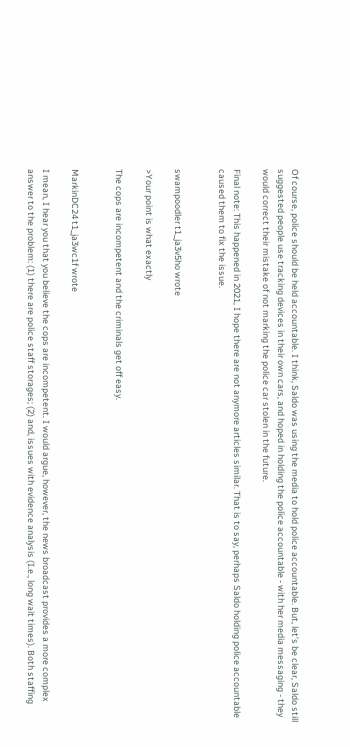Of course, police should be held accountable. I think, Saldo was using the media to hold police accountable. But, let’s be clear, Saldo still suggested people use tracking devices in their own cars, and hoped in holding the police accountable - with her media messaging - they would correct their mistake of not marking the police car stolen in the future.

Final note: This happened in 2021, I hope there are not anymore articles similar. That is to say, perhaps Saldo holding police accountable caused them to fix the issue.


swampoodler t1_ja3v5ho wrote

>Your point is what exactly

The cops are incompetent and the criminals get off easy.


MarkinDC24 t1_ja3wc1f wrote

I mean, I hear you that you believe the cops are incompetent. I would argue, however, the news broadcast provides a more complex answer to the problem: (1) there are police staff storages; (2) and, issues with evidence analysis (I.e., long wait times). Both staffing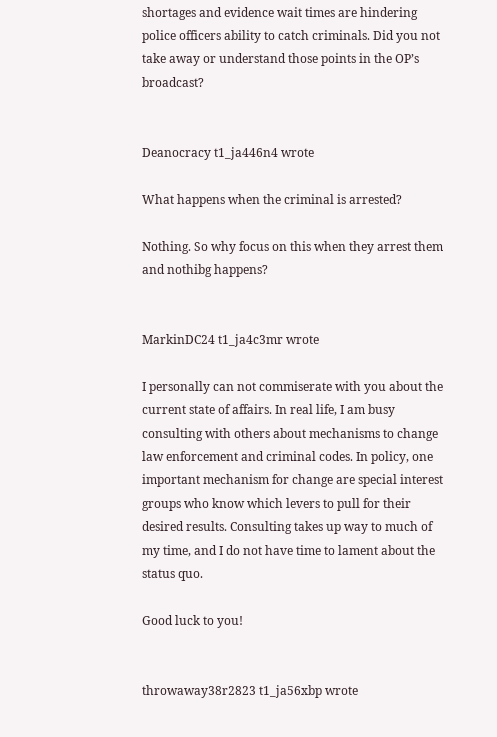shortages and evidence wait times are hindering police officers ability to catch criminals. Did you not take away or understand those points in the OP’s broadcast?


Deanocracy t1_ja446n4 wrote

What happens when the criminal is arrested?

Nothing. So why focus on this when they arrest them and nothibg happens?


MarkinDC24 t1_ja4c3mr wrote

I personally can not commiserate with you about the current state of affairs. In real life, I am busy consulting with others about mechanisms to change law enforcement and criminal codes. In policy, one important mechanism for change are special interest groups who know which levers to pull for their desired results. Consulting takes up way to much of my time, and I do not have time to lament about the status quo.

Good luck to you!


throwaway38r2823 t1_ja56xbp wrote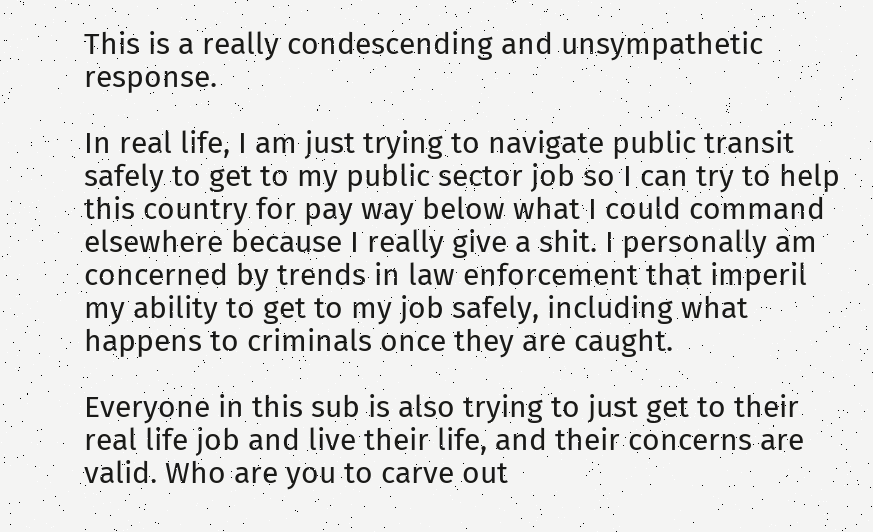This is a really condescending and unsympathetic response.

In real life, I am just trying to navigate public transit safely to get to my public sector job so I can try to help this country for pay way below what I could command elsewhere because I really give a shit. I personally am concerned by trends in law enforcement that imperil my ability to get to my job safely, including what happens to criminals once they are caught.

Everyone in this sub is also trying to just get to their real life job and live their life, and their concerns are valid. Who are you to carve out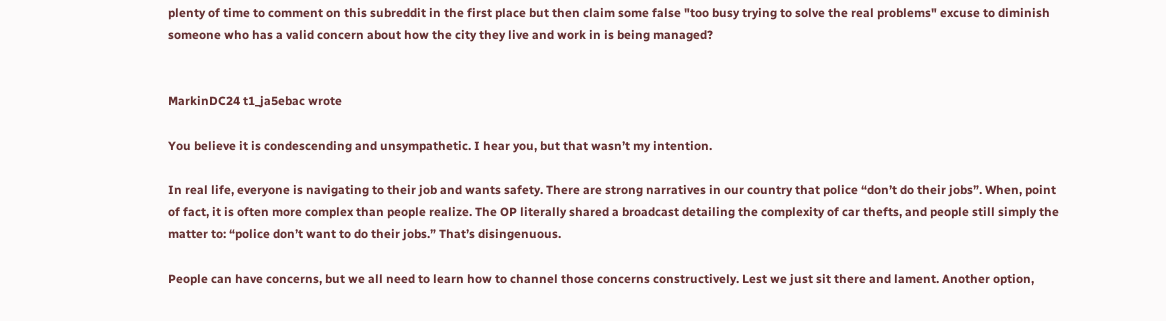plenty of time to comment on this subreddit in the first place but then claim some false "too busy trying to solve the real problems" excuse to diminish someone who has a valid concern about how the city they live and work in is being managed?


MarkinDC24 t1_ja5ebac wrote

You believe it is condescending and unsympathetic. I hear you, but that wasn’t my intention.

In real life, everyone is navigating to their job and wants safety. There are strong narratives in our country that police “don’t do their jobs”. When, point of fact, it is often more complex than people realize. The OP literally shared a broadcast detailing the complexity of car thefts, and people still simply the matter to: “police don’t want to do their jobs.” That’s disingenuous.

People can have concerns, but we all need to learn how to channel those concerns constructively. Lest we just sit there and lament. Another option,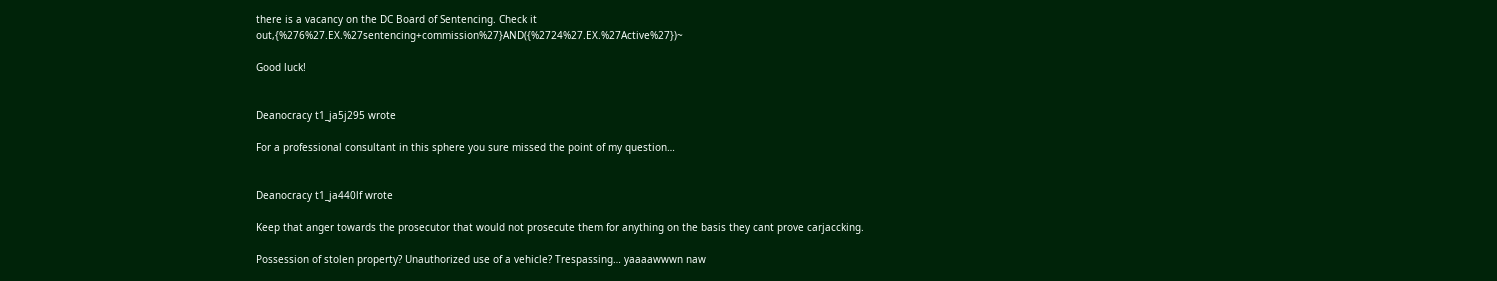there is a vacancy on the DC Board of Sentencing. Check it out,{%276%27.EX.%27sentencing+commission%27}AND({%2724%27.EX.%27Active%27})~

Good luck!


Deanocracy t1_ja5j295 wrote

For a professional consultant in this sphere you sure missed the point of my question…


Deanocracy t1_ja440lf wrote

Keep that anger towards the prosecutor that would not prosecute them for anything on the basis they cant prove carjaccking.

Possession of stolen property? Unauthorized use of a vehicle? Trespassing… yaaaawwwn naw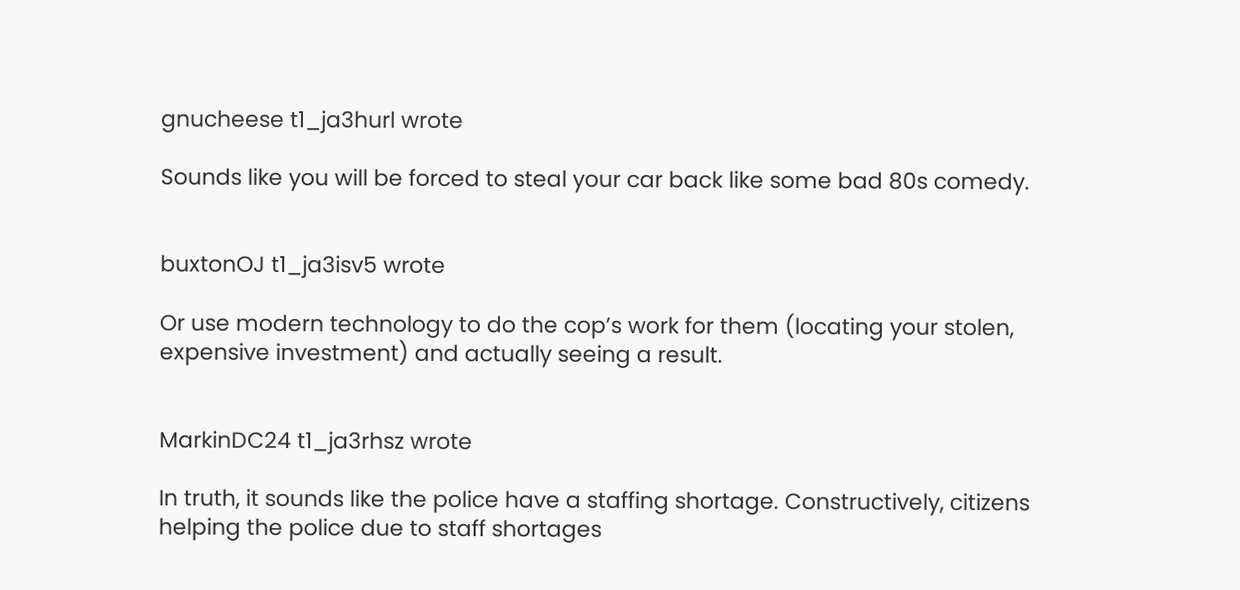gnucheese t1_ja3hurl wrote

Sounds like you will be forced to steal your car back like some bad 80s comedy.


buxtonOJ t1_ja3isv5 wrote

Or use modern technology to do the cop’s work for them (locating your stolen, expensive investment) and actually seeing a result.


MarkinDC24 t1_ja3rhsz wrote

In truth, it sounds like the police have a staffing shortage. Constructively, citizens helping the police due to staff shortages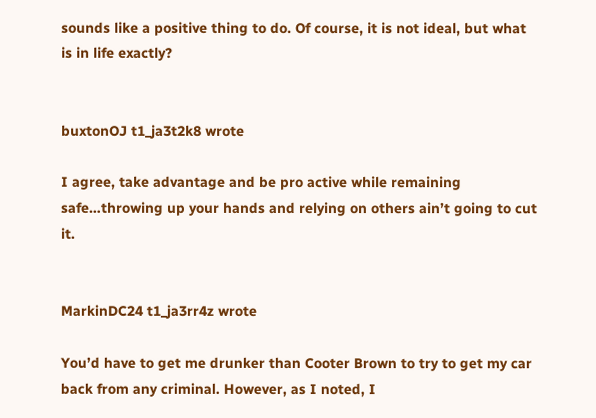sounds like a positive thing to do. Of course, it is not ideal, but what is in life exactly?


buxtonOJ t1_ja3t2k8 wrote

I agree, take advantage and be pro active while remaining safe…throwing up your hands and relying on others ain’t going to cut it.


MarkinDC24 t1_ja3rr4z wrote

You’d have to get me drunker than Cooter Brown to try to get my car back from any criminal. However, as I noted, I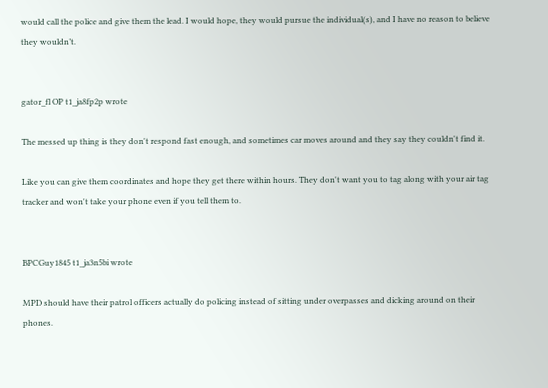would call the police and give them the lead. I would hope, they would pursue the individual(s), and I have no reason to believe they wouldn’t.


gator_fl OP t1_ja8fp2p wrote

The messed up thing is they don't respond fast enough, and sometimes car moves around and they say they couldn't find it.

Like you can give them coordinates and hope they get there within hours. They don't want you to tag along with your air tag tracker and won't take your phone even if you tell them to.


BPCGuy1845 t1_ja3n5bi wrote

MPD should have their patrol officers actually do policing instead of sitting under overpasses and dicking around on their phones.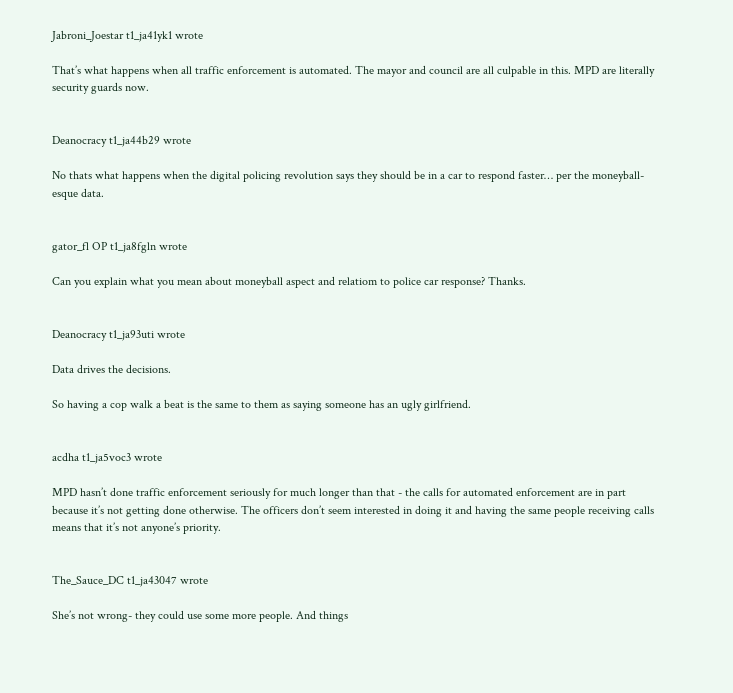Jabroni_Joestar t1_ja41yk1 wrote

That’s what happens when all traffic enforcement is automated. The mayor and council are all culpable in this. MPD are literally security guards now.


Deanocracy t1_ja44b29 wrote

No thats what happens when the digital policing revolution says they should be in a car to respond faster… per the moneyball-esque data.


gator_fl OP t1_ja8fgln wrote

Can you explain what you mean about moneyball aspect and relatiom to police car response? Thanks.


Deanocracy t1_ja93uti wrote

Data drives the decisions.

So having a cop walk a beat is the same to them as saying someone has an ugly girlfriend.


acdha t1_ja5voc3 wrote

MPD hasn’t done traffic enforcement seriously for much longer than that - the calls for automated enforcement are in part because it’s not getting done otherwise. The officers don’t seem interested in doing it and having the same people receiving calls means that it’s not anyone’s priority.


The_Sauce_DC t1_ja43047 wrote

She’s not wrong- they could use some more people. And things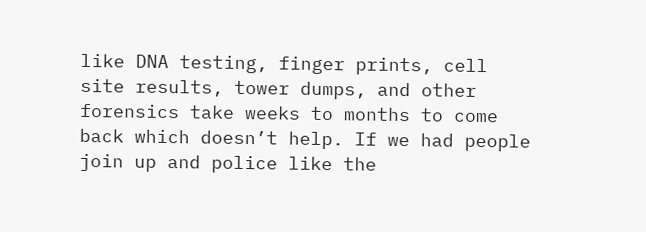like DNA testing, finger prints, cell site results, tower dumps, and other forensics take weeks to months to come back which doesn’t help. If we had people join up and police like the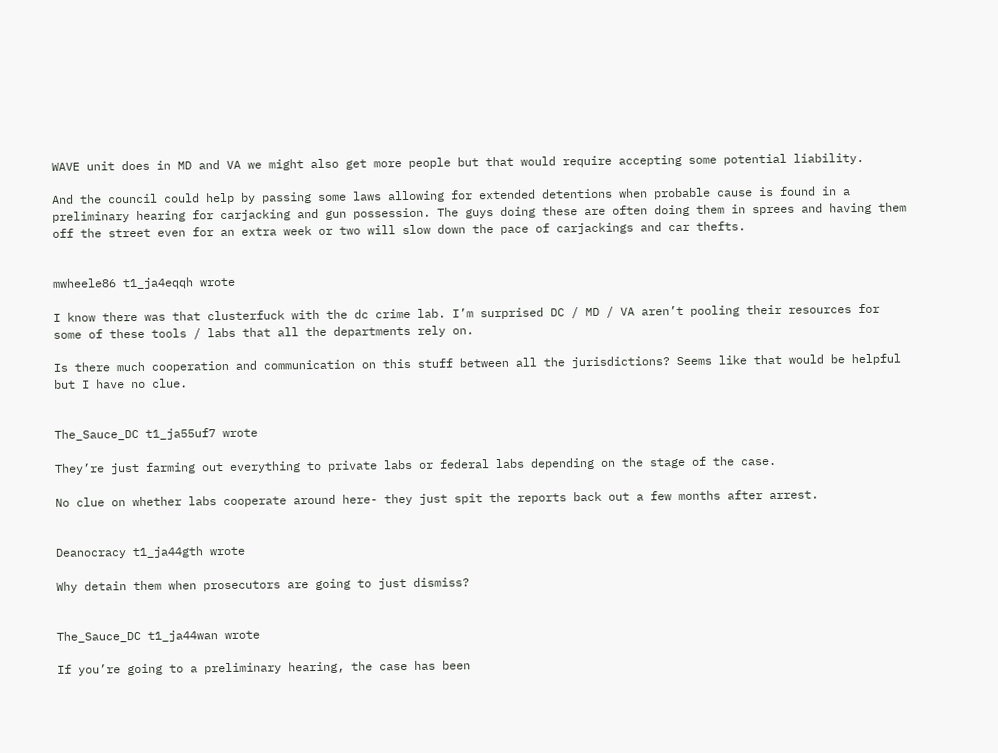WAVE unit does in MD and VA we might also get more people but that would require accepting some potential liability.

And the council could help by passing some laws allowing for extended detentions when probable cause is found in a preliminary hearing for carjacking and gun possession. The guys doing these are often doing them in sprees and having them off the street even for an extra week or two will slow down the pace of carjackings and car thefts.


mwheele86 t1_ja4eqqh wrote

I know there was that clusterfuck with the dc crime lab. I’m surprised DC / MD / VA aren’t pooling their resources for some of these tools / labs that all the departments rely on.

Is there much cooperation and communication on this stuff between all the jurisdictions? Seems like that would be helpful but I have no clue.


The_Sauce_DC t1_ja55uf7 wrote

They’re just farming out everything to private labs or federal labs depending on the stage of the case.

No clue on whether labs cooperate around here- they just spit the reports back out a few months after arrest.


Deanocracy t1_ja44gth wrote

Why detain them when prosecutors are going to just dismiss?


The_Sauce_DC t1_ja44wan wrote

If you’re going to a preliminary hearing, the case has been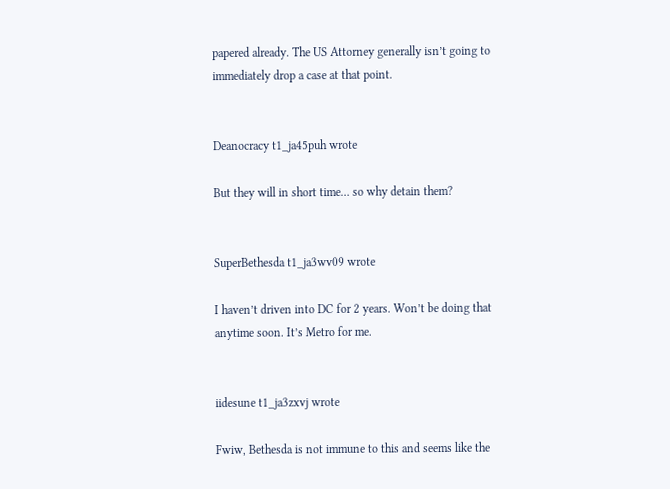papered already. The US Attorney generally isn’t going to immediately drop a case at that point.


Deanocracy t1_ja45puh wrote

But they will in short time… so why detain them?


SuperBethesda t1_ja3wv09 wrote

I haven’t driven into DC for 2 years. Won’t be doing that anytime soon. It’s Metro for me.


iidesune t1_ja3zxvj wrote

Fwiw, Bethesda is not immune to this and seems like the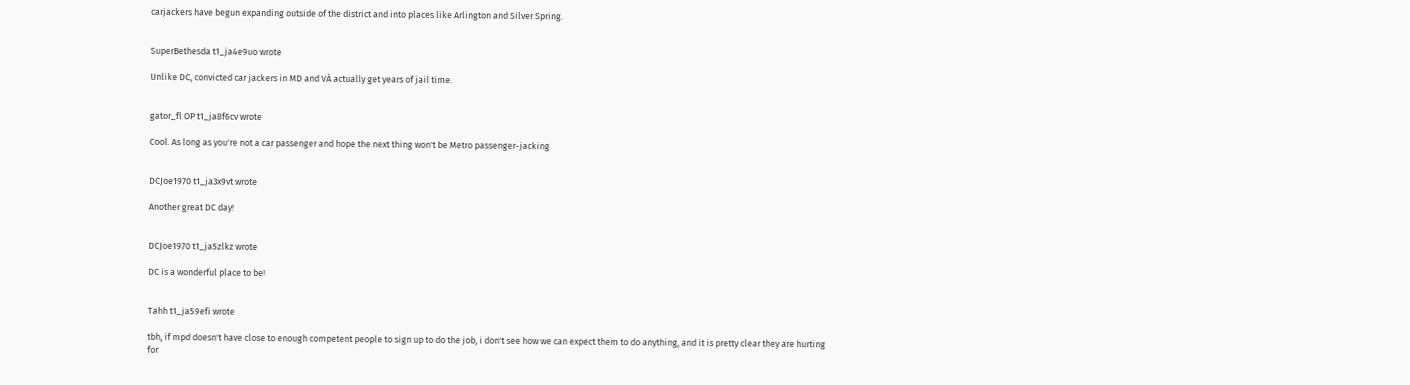carjackers have begun expanding outside of the district and into places like Arlington and Silver Spring.


SuperBethesda t1_ja4e9uo wrote

Unlike DC, convicted car jackers in MD and VÀ actually get years of jail time.


gator_fl OP t1_ja8f6cv wrote

Cool. As long as you're not a car passenger and hope the next thing won't be Metro passenger-jacking


DCJoe1970 t1_ja3x9vt wrote

Another great DC day!


DCJoe1970 t1_ja5zlkz wrote

DC is a wonderful place to be!


Tahh t1_ja59efi wrote

tbh, if mpd doesn't have close to enough competent people to sign up to do the job, i don't see how we can expect them to do anything, and it is pretty clear they are hurting for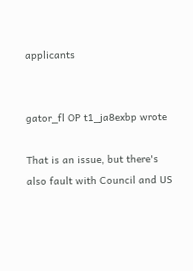applicants


gator_fl OP t1_ja8exbp wrote

That is an issue, but there's also fault with Council and US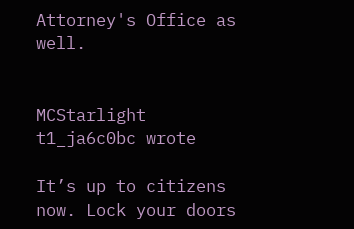Attorney's Office as well.


MCStarlight t1_ja6c0bc wrote

It’s up to citizens now. Lock your doors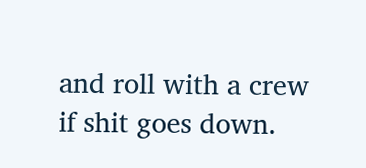and roll with a crew if shit goes down.